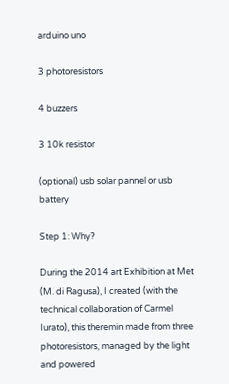arduino uno

3 photoresistors

4 buzzers

3 10k resistor

(optional) usb solar pannel or usb battery

Step 1: Why?

During the 2014 art Exhibition at Met (M. di Ragusa), I created (with the technical collaboration of Carmel Iurato), this theremin made from three photoresistors, managed by the light and powered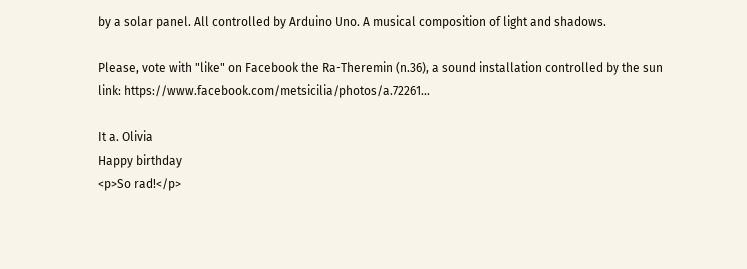by a solar panel. All controlled by Arduino Uno. A musical composition of light and shadows.

Please, vote with "like" on Facebook the Ra-Theremin (n.36), a sound installation controlled by the sun
link: https://www.facebook.com/metsicilia/photos/a.72261...

It a. Olivia
Happy birthday
<p>So rad!</p>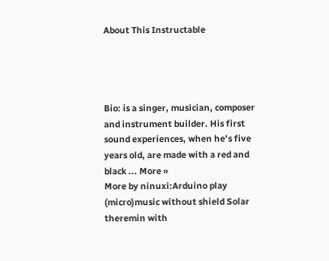About This Instructable




Bio: is a singer, musician, composer and instrument builder. His first sound experiences, when he’s five years old, are made with a red and black ... More »
More by ninuxi:Arduino play (micro)music without shield Solar theremin with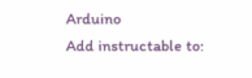Arduino
Add instructable to: